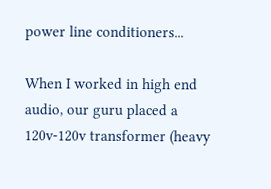power line conditioners...

When I worked in high end audio, our guru placed a 120v-120v transformer (heavy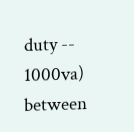duty -- 1000va) between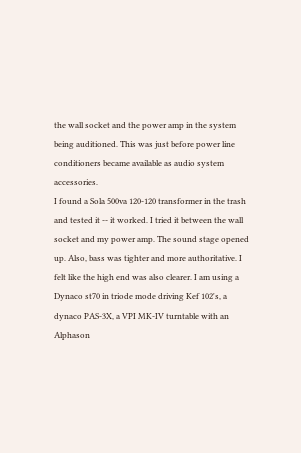the wall socket and the power amp in the system being auditioned. This was just before power line conditioners became available as audio system accessories.
I found a Sola 500va 120-120 transformer in the trash and tested it -- it worked. I tried it between the wall socket and my power amp. The sound stage opened up. Also, bass was tighter and more authoritative. I felt like the high end was also clearer. I am using a Dynaco st70 in triode mode driving Kef 102's, a dynaco PAS-3X, a VPI MK-IV turntable with an Alphason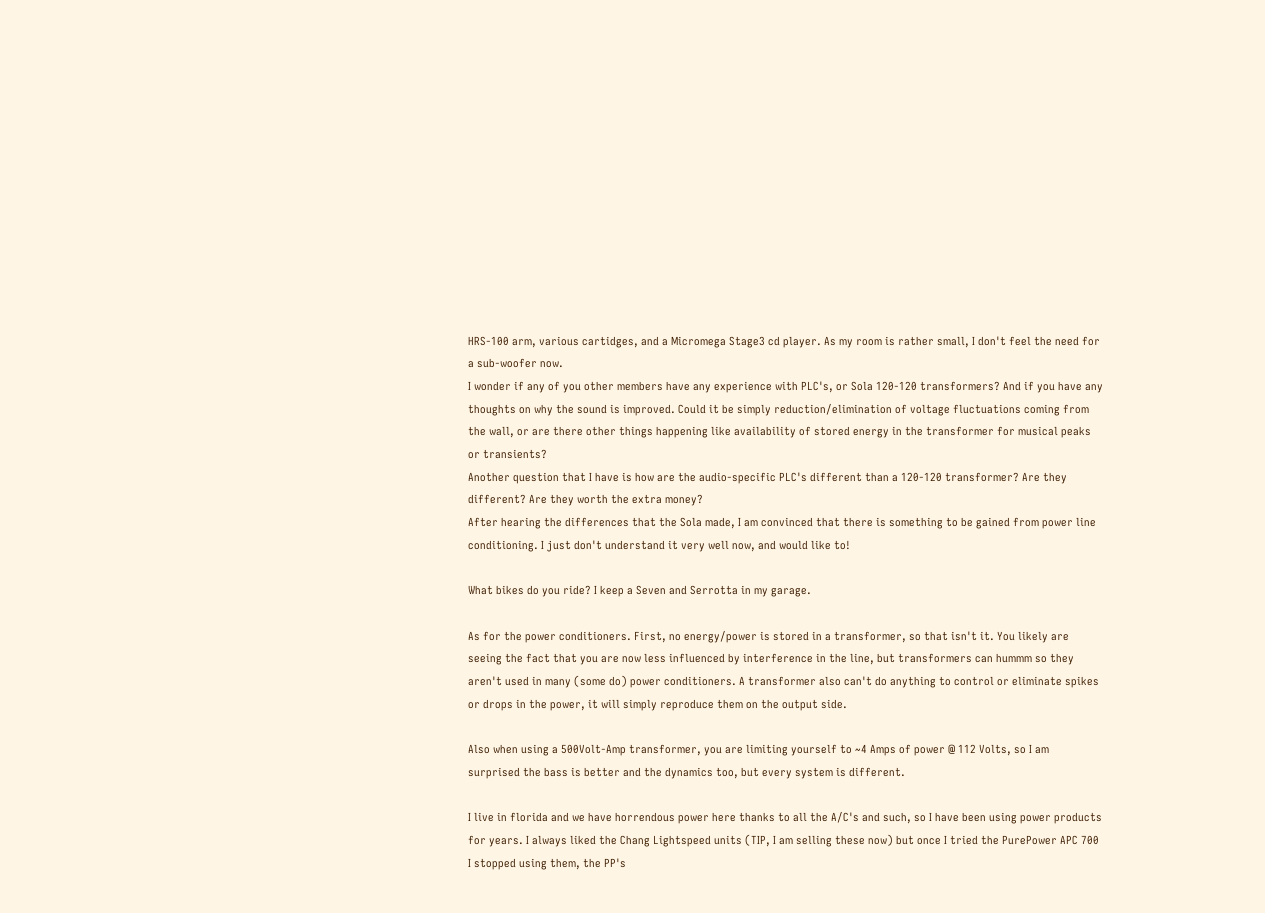HRS-100 arm, various cartidges, and a Micromega Stage3 cd player. As my room is rather small, I don't feel the need for a sub-woofer now.
I wonder if any of you other members have any experience with PLC's, or Sola 120-120 transformers? And if you have any thoughts on why the sound is improved. Could it be simply reduction/elimination of voltage fluctuations coming from the wall, or are there other things happening like availability of stored energy in the transformer for musical peaks or transients?
Another question that I have is how are the audio-specific PLC's different than a 120-120 transformer? Are they different? Are they worth the extra money?
After hearing the differences that the Sola made, I am convinced that there is something to be gained from power line conditioning. I just don't understand it very well now, and would like to!

What bikes do you ride? I keep a Seven and Serrotta in my garage.

As for the power conditioners. First, no energy/power is stored in a transformer, so that isn't it. You likely are seeing the fact that you are now less influenced by interference in the line, but transformers can hummm so they aren't used in many (some do) power conditioners. A transformer also can't do anything to control or eliminate spikes or drops in the power, it will simply reproduce them on the output side.

Also when using a 500Volt-Amp transformer, you are limiting yourself to ~4 Amps of power @ 112 Volts, so I am surprised the bass is better and the dynamics too, but every system is different.

I live in florida and we have horrendous power here thanks to all the A/C's and such, so I have been using power products for years. I always liked the Chang Lightspeed units (TIP, I am selling these now) but once I tried the PurePower APC 700 I stopped using them, the PP's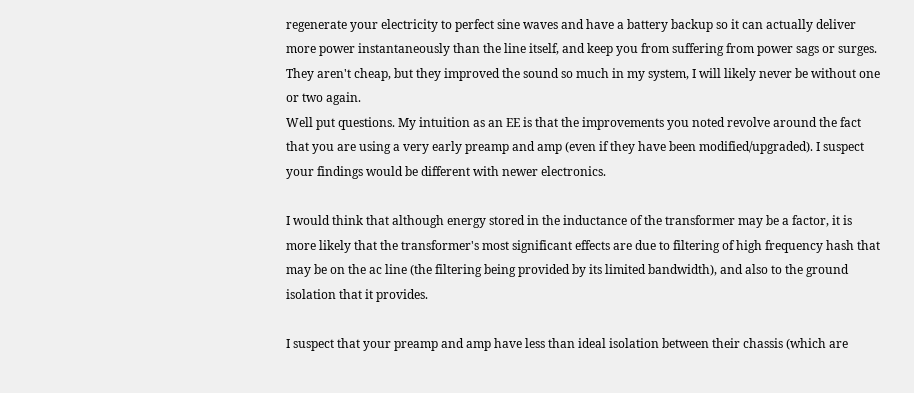regenerate your electricity to perfect sine waves and have a battery backup so it can actually deliver more power instantaneously than the line itself, and keep you from suffering from power sags or surges. They aren't cheap, but they improved the sound so much in my system, I will likely never be without one or two again.
Well put questions. My intuition as an EE is that the improvements you noted revolve around the fact that you are using a very early preamp and amp (even if they have been modified/upgraded). I suspect your findings would be different with newer electronics.

I would think that although energy stored in the inductance of the transformer may be a factor, it is more likely that the transformer's most significant effects are due to filtering of high frequency hash that may be on the ac line (the filtering being provided by its limited bandwidth), and also to the ground isolation that it provides.

I suspect that your preamp and amp have less than ideal isolation between their chassis (which are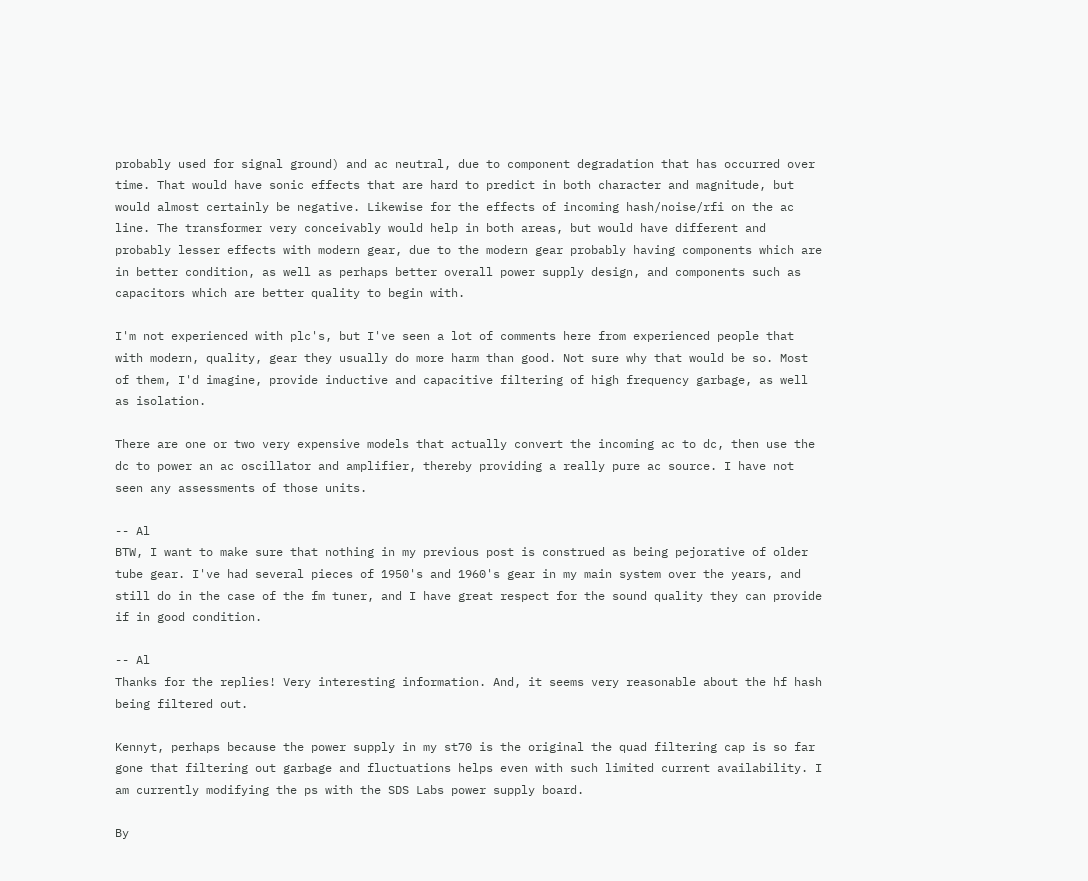probably used for signal ground) and ac neutral, due to component degradation that has occurred over time. That would have sonic effects that are hard to predict in both character and magnitude, but would almost certainly be negative. Likewise for the effects of incoming hash/noise/rfi on the ac line. The transformer very conceivably would help in both areas, but would have different and probably lesser effects with modern gear, due to the modern gear probably having components which are in better condition, as well as perhaps better overall power supply design, and components such as capacitors which are better quality to begin with.

I'm not experienced with plc's, but I've seen a lot of comments here from experienced people that with modern, quality, gear they usually do more harm than good. Not sure why that would be so. Most of them, I'd imagine, provide inductive and capacitive filtering of high frequency garbage, as well as isolation.

There are one or two very expensive models that actually convert the incoming ac to dc, then use the dc to power an ac oscillator and amplifier, thereby providing a really pure ac source. I have not seen any assessments of those units.

-- Al
BTW, I want to make sure that nothing in my previous post is construed as being pejorative of older tube gear. I've had several pieces of 1950's and 1960's gear in my main system over the years, and still do in the case of the fm tuner, and I have great respect for the sound quality they can provide if in good condition.

-- Al
Thanks for the replies! Very interesting information. And, it seems very reasonable about the hf hash being filtered out.

Kennyt, perhaps because the power supply in my st70 is the original the quad filtering cap is so far gone that filtering out garbage and fluctuations helps even with such limited current availability. I am currently modifying the ps with the SDS Labs power supply board.

By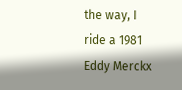the way, I ride a 1981 Eddy Merckx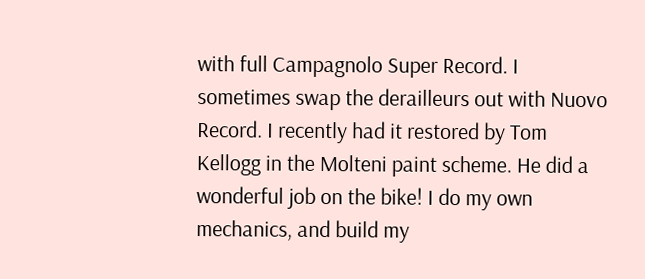with full Campagnolo Super Record. I sometimes swap the derailleurs out with Nuovo Record. I recently had it restored by Tom Kellogg in the Molteni paint scheme. He did a wonderful job on the bike! I do my own mechanics, and build my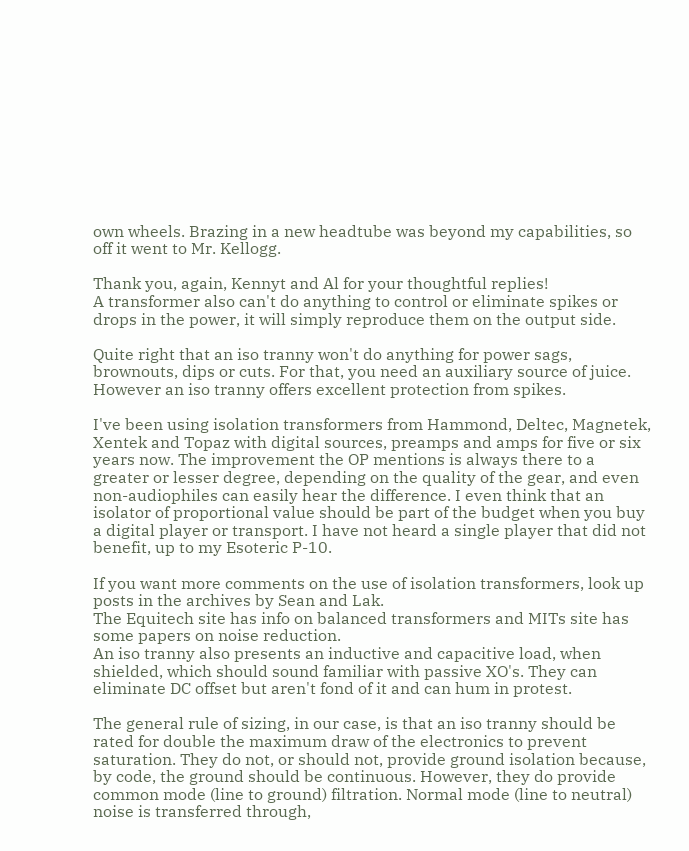own wheels. Brazing in a new headtube was beyond my capabilities, so off it went to Mr. Kellogg.

Thank you, again, Kennyt and Al for your thoughtful replies!
A transformer also can't do anything to control or eliminate spikes or drops in the power, it will simply reproduce them on the output side.

Quite right that an iso tranny won't do anything for power sags, brownouts, dips or cuts. For that, you need an auxiliary source of juice. However an iso tranny offers excellent protection from spikes.

I've been using isolation transformers from Hammond, Deltec, Magnetek, Xentek and Topaz with digital sources, preamps and amps for five or six years now. The improvement the OP mentions is always there to a greater or lesser degree, depending on the quality of the gear, and even non-audiophiles can easily hear the difference. I even think that an isolator of proportional value should be part of the budget when you buy a digital player or transport. I have not heard a single player that did not benefit, up to my Esoteric P-10.

If you want more comments on the use of isolation transformers, look up posts in the archives by Sean and Lak.
The Equitech site has info on balanced transformers and MITs site has some papers on noise reduction.
An iso tranny also presents an inductive and capacitive load, when shielded, which should sound familiar with passive XO's. They can eliminate DC offset but aren't fond of it and can hum in protest.

The general rule of sizing, in our case, is that an iso tranny should be rated for double the maximum draw of the electronics to prevent saturation. They do not, or should not, provide ground isolation because, by code, the ground should be continuous. However, they do provide common mode (line to ground) filtration. Normal mode (line to neutral) noise is transferred through,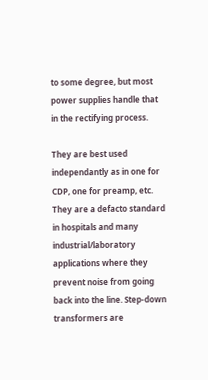to some degree, but most power supplies handle that in the rectifying process.

They are best used independantly as in one for CDP, one for preamp, etc. They are a defacto standard in hospitals and many industrial/laboratory applications where they prevent noise from going back into the line. Step-down transformers are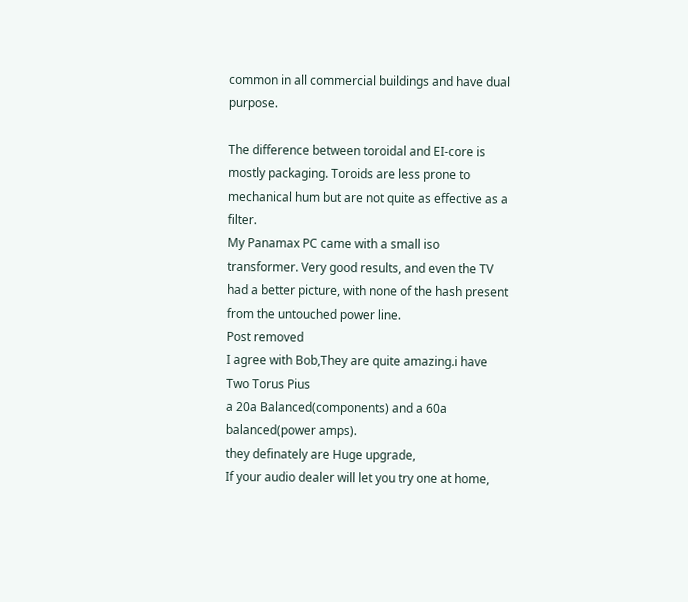common in all commercial buildings and have dual purpose.

The difference between toroidal and EI-core is mostly packaging. Toroids are less prone to mechanical hum but are not quite as effective as a filter.
My Panamax PC came with a small iso transformer. Very good results, and even the TV had a better picture, with none of the hash present from the untouched power line.
Post removed
I agree with Bob,They are quite amazing.i have Two Torus Pius
a 20a Balanced(components) and a 60a balanced(power amps).
they definately are Huge upgrade,
If your audio dealer will let you try one at home,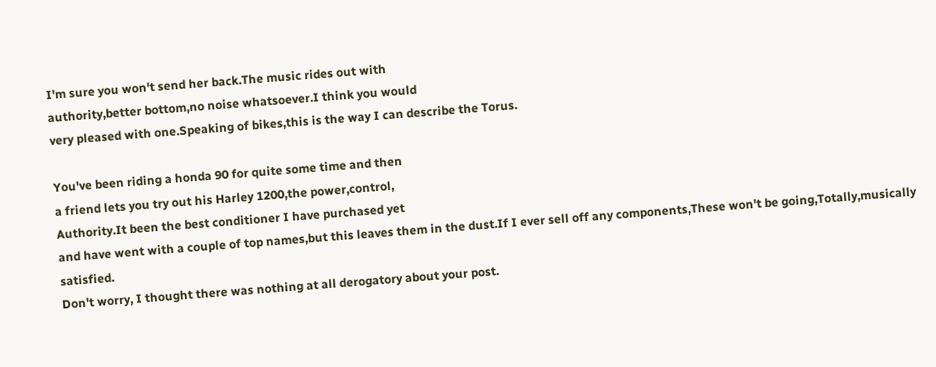I'm sure you won't send her back.The music rides out with
authority,better bottom,no noise whatsoever.I think you would
very pleased with one.Speaking of bikes,this is the way I can describe the Torus.

You've been riding a honda 90 for quite some time and then
a friend lets you try out his Harley 1200,the power,control,
Authority.It been the best conditioner I have purchased yet
and have went with a couple of top names,but this leaves them in the dust.If I ever sell off any components,These won't be going,Totally,musically satisfied.
Don't worry, I thought there was nothing at all derogatory about your post.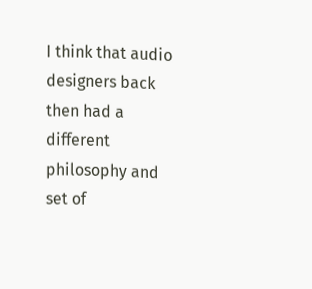I think that audio designers back then had a different philosophy and set of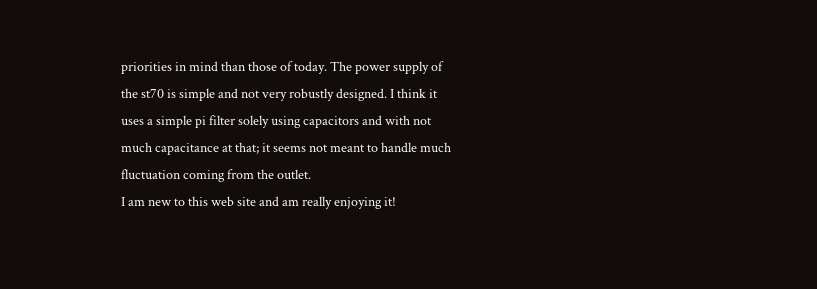priorities in mind than those of today. The power supply of the st70 is simple and not very robustly designed. I think it uses a simple pi filter solely using capacitors and with not much capacitance at that; it seems not meant to handle much fluctuation coming from the outlet.
I am new to this web site and am really enjoying it!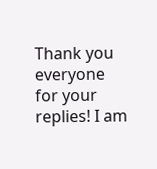Thank you everyone for your replies! I am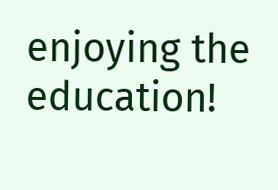enjoying the education!